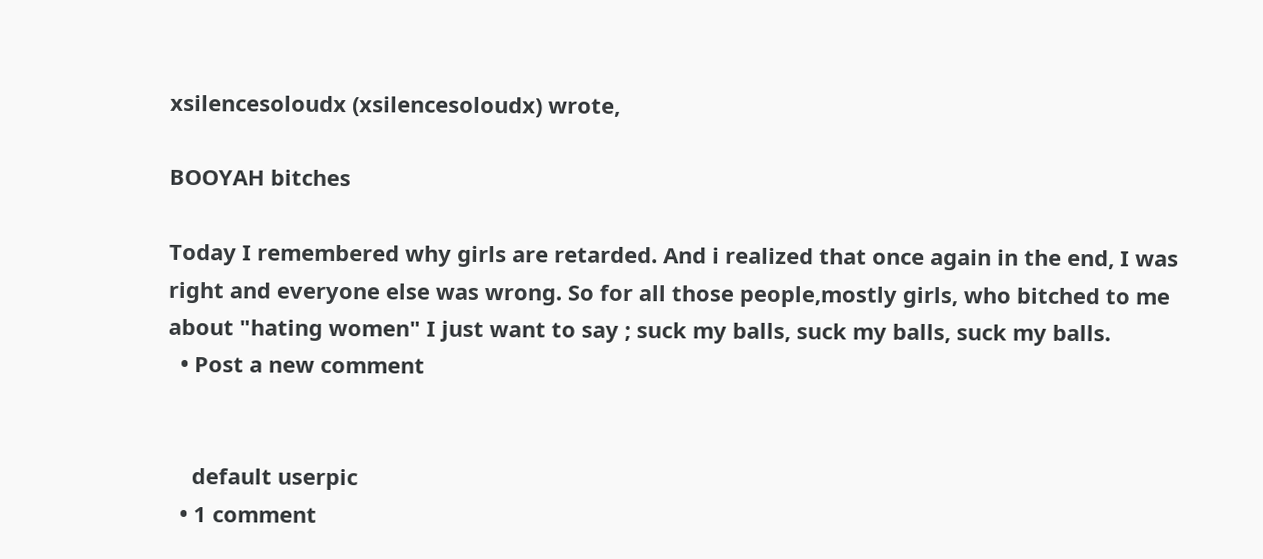xsilencesoloudx (xsilencesoloudx) wrote,

BOOYAH bitches

Today I remembered why girls are retarded. And i realized that once again in the end, I was right and everyone else was wrong. So for all those people,mostly girls, who bitched to me about "hating women" I just want to say ; suck my balls, suck my balls, suck my balls.
  • Post a new comment


    default userpic
  • 1 comment